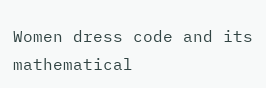Women dress code and its mathematical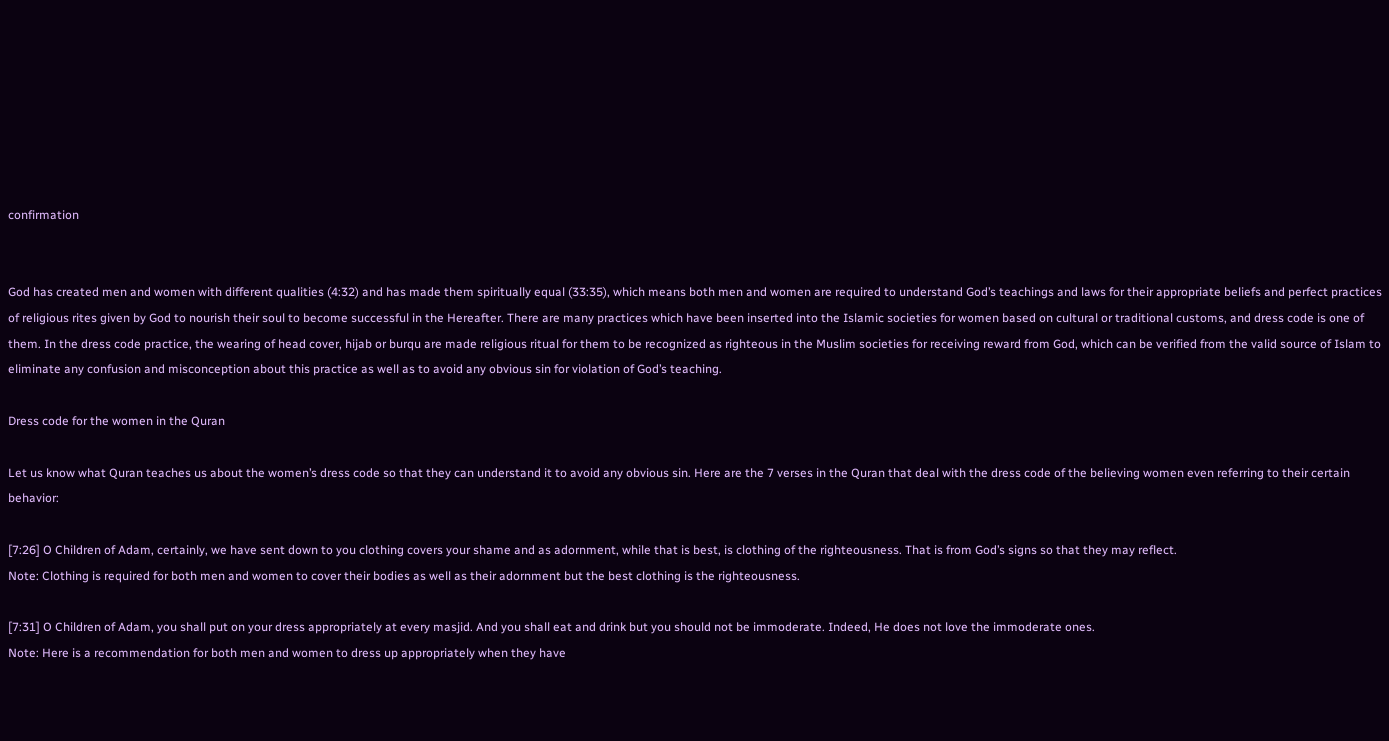confirmation


God has created men and women with different qualities (4:32) and has made them spiritually equal (33:35), which means both men and women are required to understand God’s teachings and laws for their appropriate beliefs and perfect practices of religious rites given by God to nourish their soul to become successful in the Hereafter. There are many practices which have been inserted into the Islamic societies for women based on cultural or traditional customs, and dress code is one of them. In the dress code practice, the wearing of head cover, hijab or burqu are made religious ritual for them to be recognized as righteous in the Muslim societies for receiving reward from God, which can be verified from the valid source of Islam to eliminate any confusion and misconception about this practice as well as to avoid any obvious sin for violation of God’s teaching.

Dress code for the women in the Quran

Let us know what Quran teaches us about the women’s dress code so that they can understand it to avoid any obvious sin. Here are the 7 verses in the Quran that deal with the dress code of the believing women even referring to their certain behavior:

[7:26] O Children of Adam, certainly, we have sent down to you clothing covers your shame and as adornment, while that is best, is clothing of the righteousness. That is from God’s signs so that they may reflect.
Note: Clothing is required for both men and women to cover their bodies as well as their adornment but the best clothing is the righteousness.

[7:31] O Children of Adam, you shall put on your dress appropriately at every masjid. And you shall eat and drink but you should not be immoderate. Indeed, He does not love the immoderate ones.
Note: Here is a recommendation for both men and women to dress up appropriately when they have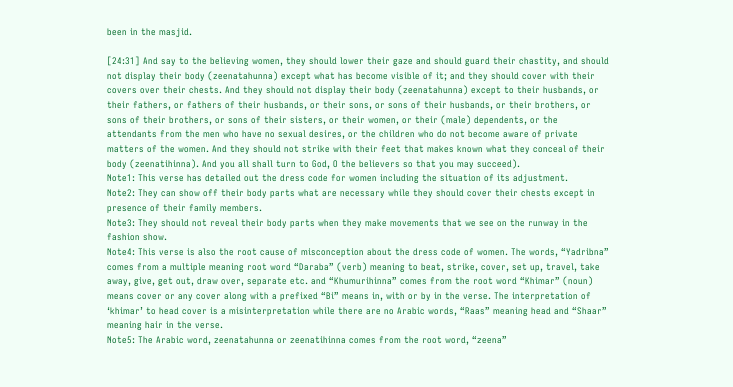been in the masjid.

[24:31] And say to the believing women, they should lower their gaze and should guard their chastity, and should not display their body (zeenatahunna) except what has become visible of it; and they should cover with their covers over their chests. And they should not display their body (zeenatahunna) except to their husbands, or their fathers, or fathers of their husbands, or their sons, or sons of their husbands, or their brothers, or sons of their brothers, or sons of their sisters, or their women, or their (male) dependents, or the attendants from the men who have no sexual desires, or the children who do not become aware of private matters of the women. And they should not strike with their feet that makes known what they conceal of their body (zeenatihinna). And you all shall turn to God, O the believers so that you may succeed).
Note1: This verse has detailed out the dress code for women including the situation of its adjustment.
Note2: They can show off their body parts what are necessary while they should cover their chests except in presence of their family members.
Note3: They should not reveal their body parts when they make movements that we see on the runway in the fashion show.
Note4: This verse is also the root cause of misconception about the dress code of women. The words, “Yadribna” comes from a multiple meaning root word “Daraba” (verb) meaning to beat, strike, cover, set up, travel, take away, give, get out, draw over, separate etc. and “Khumurihinna” comes from the root word “Khimar” (noun) means cover or any cover along with a prefixed “Bi” means in, with or by in the verse. The interpretation of ‘khimar’ to head cover is a misinterpretation while there are no Arabic words, “Raas” meaning head and “Shaar” meaning hair in the verse.
Note5: The Arabic word, zeenatahunna or zeenatihinna comes from the root word, “zeena”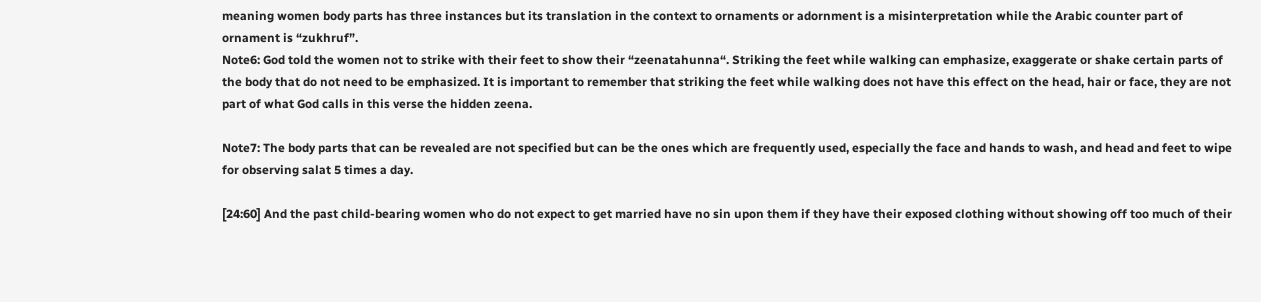meaning women body parts has three instances but its translation in the context to ornaments or adornment is a misinterpretation while the Arabic counter part of ornament is “zukhruf”.
Note6: God told the women not to strike with their feet to show their “zeenatahunna“. Striking the feet while walking can emphasize, exaggerate or shake certain parts of the body that do not need to be emphasized. It is important to remember that striking the feet while walking does not have this effect on the head, hair or face, they are not part of what God calls in this verse the hidden zeena.

Note7: The body parts that can be revealed are not specified but can be the ones which are frequently used, especially the face and hands to wash, and head and feet to wipe for observing salat 5 times a day.

[24:60] And the past child-bearing women who do not expect to get married have no sin upon them if they have their exposed clothing without showing off too much of their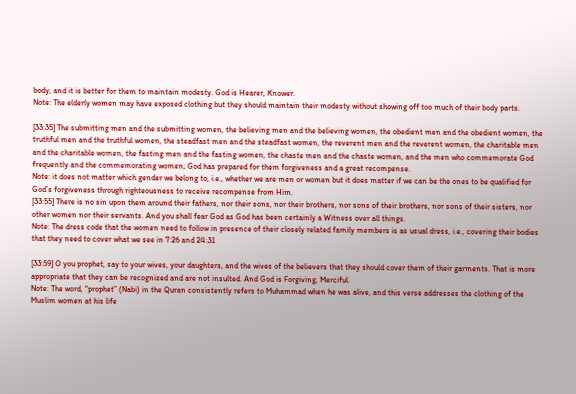body, and it is better for them to maintain modesty. God is Hearer, Knower.
Note: The elderly women may have exposed clothing but they should maintain their modesty without showing off too much of their body parts.

[33:35] The submitting men and the submitting women, the believing men and the believing women, the obedient men and the obedient women, the truthful men and the truthful women, the steadfast men and the steadfast women, the reverent men and the reverent women, the charitable men and the charitable women, the fasting men and the fasting women, the chaste men and the chaste women, and the men who commemorate God frequently and the commemorating women; God has prepared for them forgiveness and a great recompense.
Note: it does not matter which gender we belong to, i.e., whether we are men or women but it does matter if we can be the ones to be qualified for God’s forgiveness through righteousness to receive recompense from Him.
[33:55] There is no sin upon them around their fathers, nor their sons, nor their brothers, nor sons of their brothers, nor sons of their sisters, nor other women nor their servants. And you shall fear God as God has been certainly a Witness over all things.
Note: The dress code that the women need to follow in presence of their closely related family members is as usual dress, i.e., covering their bodies that they need to cover what we see in 7:26 and 24:31

[33:59] O you prophet, say to your wives, your daughters, and the wives of the believers that they should cover them of their garments. That is more appropriate that they can be recognized and are not insulted. And God is Forgiving, Merciful.
Note: The word, “prophet” (Nabi) in the Quran consistently refers to Muhammad when he was alive, and this verse addresses the clothing of the Muslim women at his life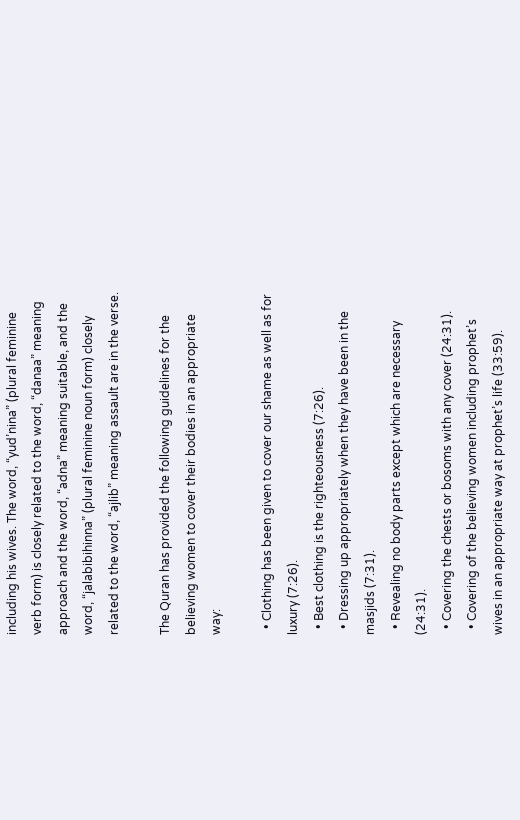including his wives. The word, “yud’nina” (plural feminine verb form) is closely related to the word, “danaa” meaning approach and the word, “adna” meaning suitable, and the word, “jalabibihinna” (plural feminine noun form) closely related to the word, “ajlib” meaning assault are in the verse.

The Quran has provided the following guidelines for the believing women to cover their bodies in an appropriate way:

  • Clothing has been given to cover our shame as well as for luxury (7:26).
  • Best clothing is the righteousness (7:26).
  • Dressing up appropriately when they have been in the masjids (7:31).
  • Revealing no body parts except which are necessary (24:31).
  • Covering the chests or bosoms with any cover (24:31).
  • Covering of the believing women including prophet’s wives in an appropriate way at prophet’s life (33:59).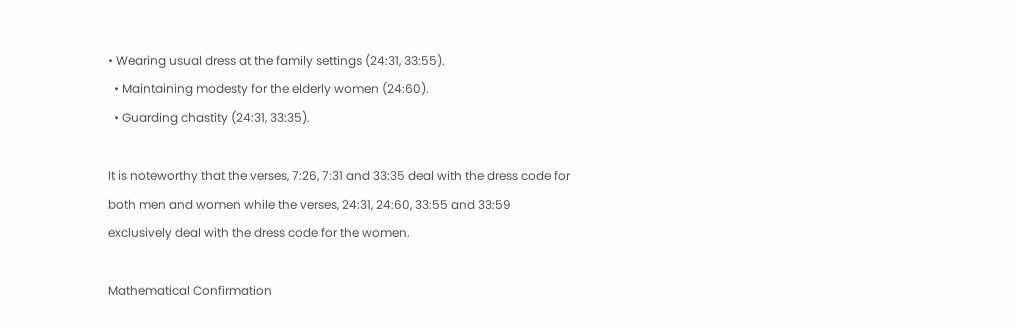• Wearing usual dress at the family settings (24:31, 33:55).
  • Maintaining modesty for the elderly women (24:60).
  • Guarding chastity (24:31, 33:35).

It is noteworthy that the verses, 7:26, 7:31 and 33:35 deal with the dress code for both men and women while the verses, 24:31, 24:60, 33:55 and 33:59 exclusively deal with the dress code for the women.

Mathematical Confirmation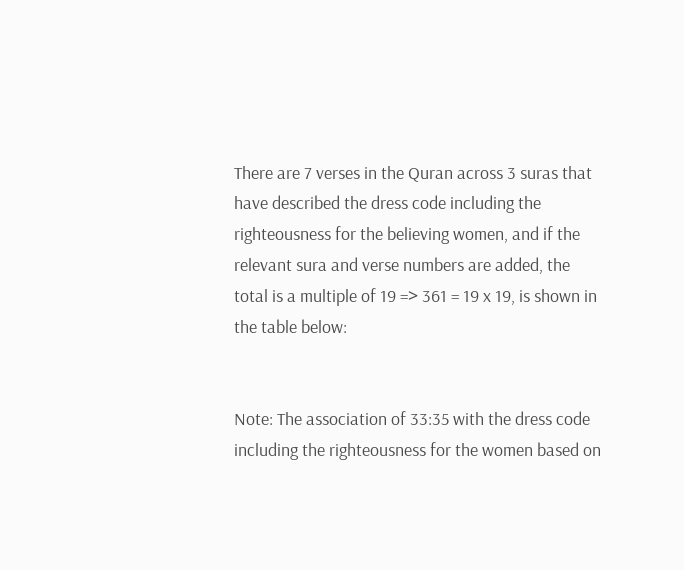There are 7 verses in the Quran across 3 suras that have described the dress code including the righteousness for the believing women, and if the relevant sura and verse numbers are added, the total is a multiple of 19 => 361 = 19 x 19, is shown in the table below:


Note: The association of 33:35 with the dress code including the righteousness for the women based on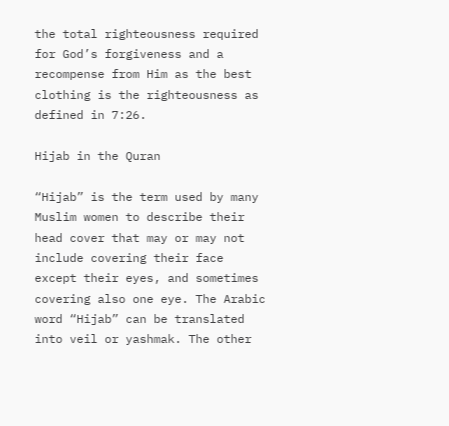the total righteousness required for God’s forgiveness and a recompense from Him as the best clothing is the righteousness as defined in 7:26.

Hijab in the Quran

“Hijab” is the term used by many Muslim women to describe their head cover that may or may not include covering their face except their eyes, and sometimes covering also one eye. The Arabic word “Hijab” can be translated into veil or yashmak. The other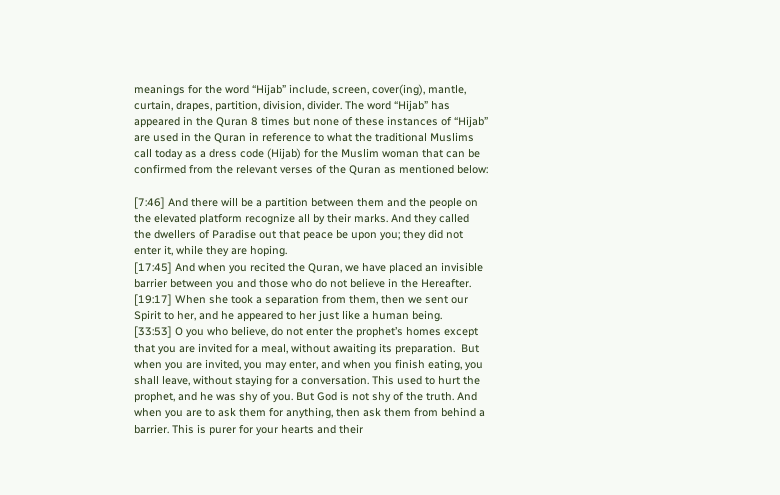meanings for the word “Hijab” include, screen, cover(ing), mantle, curtain, drapes, partition, division, divider. The word “Hijab” has appeared in the Quran 8 times but none of these instances of “Hijab” are used in the Quran in reference to what the traditional Muslims call today as a dress code (Hijab) for the Muslim woman that can be confirmed from the relevant verses of the Quran as mentioned below:

[7:46] And there will be a partition between them and the people on the elevated platform recognize all by their marks. And they called the dwellers of Paradise out that peace be upon you; they did not enter it, while they are hoping.
[17:45] And when you recited the Quran, we have placed an invisible barrier between you and those who do not believe in the Hereafter.
[19:17] When she took a separation from them, then we sent our Spirit to her, and he appeared to her just like a human being.
[33:53] O you who believe, do not enter the prophet’s homes except that you are invited for a meal, without awaiting its preparation.  But when you are invited, you may enter, and when you finish eating, you shall leave, without staying for a conversation. This used to hurt the prophet, and he was shy of you. But God is not shy of the truth. And when you are to ask them for anything, then ask them from behind a barrier. This is purer for your hearts and their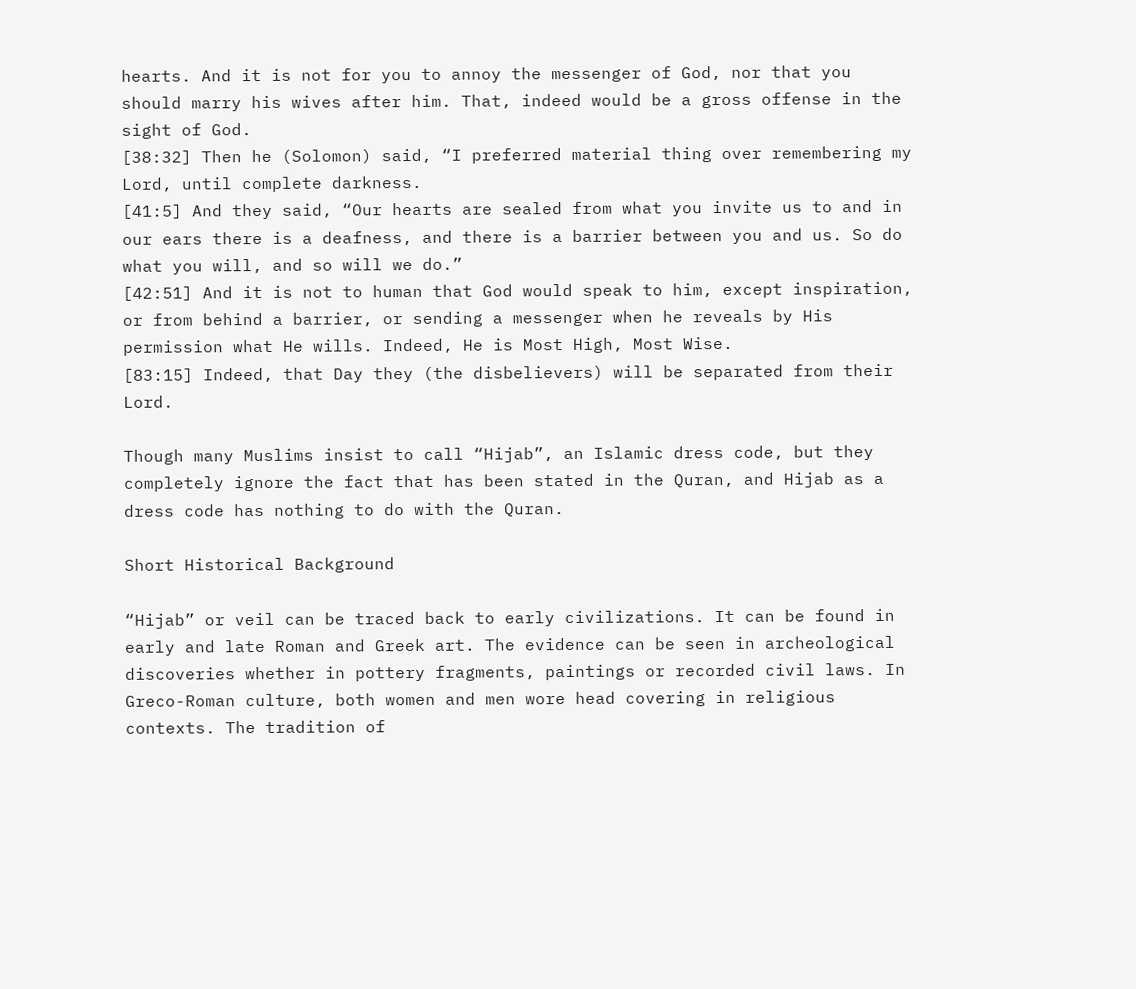hearts. And it is not for you to annoy the messenger of God, nor that you should marry his wives after him. That, indeed would be a gross offense in the sight of God.
[38:32] Then he (Solomon) said, “I preferred material thing over remembering my Lord, until complete darkness.
[41:5] And they said, “Our hearts are sealed from what you invite us to and in our ears there is a deafness, and there is a barrier between you and us. So do what you will, and so will we do.”
[42:51] And it is not to human that God would speak to him, except inspiration, or from behind a barrier, or sending a messenger when he reveals by His permission what He wills. Indeed, He is Most High, Most Wise.
[83:15] Indeed, that Day they (the disbelievers) will be separated from their Lord.

Though many Muslims insist to call “Hijab”, an Islamic dress code, but they completely ignore the fact that has been stated in the Quran, and Hijab as a dress code has nothing to do with the Quran.

Short Historical Background

“Hijab” or veil can be traced back to early civilizations. It can be found in early and late Roman and Greek art. The evidence can be seen in archeological discoveries whether in pottery fragments, paintings or recorded civil laws. In Greco-Roman culture, both women and men wore head covering in religious contexts. The tradition of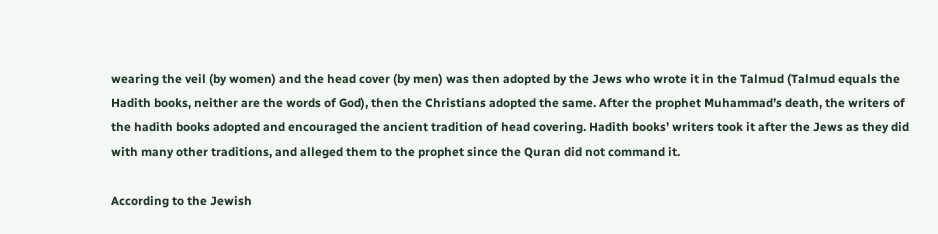wearing the veil (by women) and the head cover (by men) was then adopted by the Jews who wrote it in the Talmud (Talmud equals the Hadith books, neither are the words of God), then the Christians adopted the same. After the prophet Muhammad’s death, the writers of the hadith books adopted and encouraged the ancient tradition of head covering. Hadith books’ writers took it after the Jews as they did with many other traditions, and alleged them to the prophet since the Quran did not command it.

According to the Jewish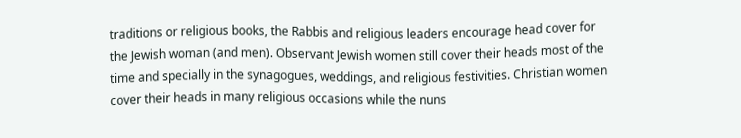traditions or religious books, the Rabbis and religious leaders encourage head cover for the Jewish woman (and men). Observant Jewish women still cover their heads most of the time and specially in the synagogues, weddings, and religious festivities. Christian women cover their heads in many religious occasions while the nuns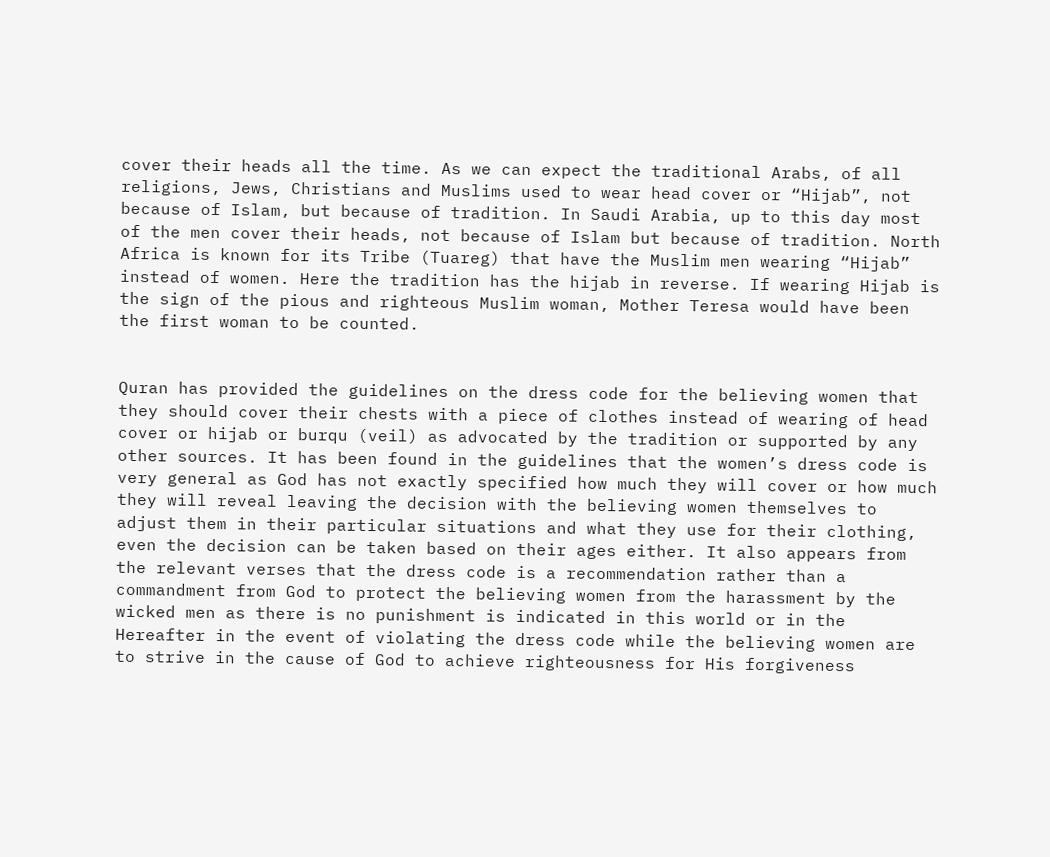cover their heads all the time. As we can expect the traditional Arabs, of all religions, Jews, Christians and Muslims used to wear head cover or “Hijab”, not because of Islam, but because of tradition. In Saudi Arabia, up to this day most of the men cover their heads, not because of Islam but because of tradition. North Africa is known for its Tribe (Tuareg) that have the Muslim men wearing “Hijab” instead of women. Here the tradition has the hijab in reverse. If wearing Hijab is the sign of the pious and righteous Muslim woman, Mother Teresa would have been the first woman to be counted.


Quran has provided the guidelines on the dress code for the believing women that they should cover their chests with a piece of clothes instead of wearing of head cover or hijab or burqu (veil) as advocated by the tradition or supported by any other sources. It has been found in the guidelines that the women’s dress code is very general as God has not exactly specified how much they will cover or how much they will reveal leaving the decision with the believing women themselves to adjust them in their particular situations and what they use for their clothing, even the decision can be taken based on their ages either. It also appears from the relevant verses that the dress code is a recommendation rather than a commandment from God to protect the believing women from the harassment by the wicked men as there is no punishment is indicated in this world or in the Hereafter in the event of violating the dress code while the believing women are to strive in the cause of God to achieve righteousness for His forgiveness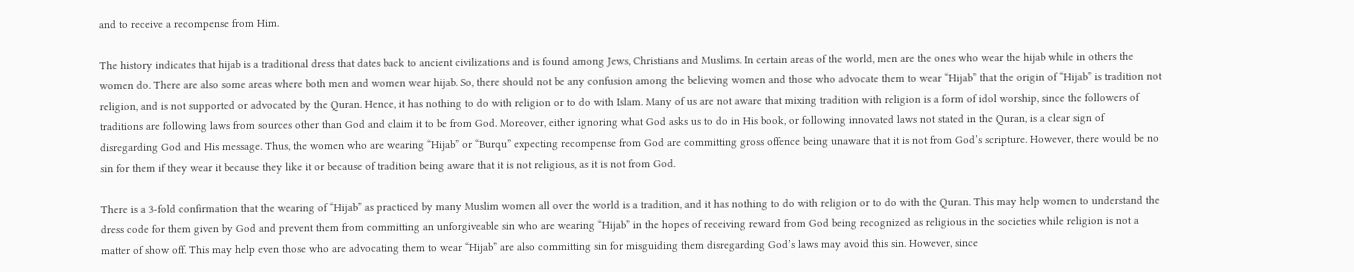and to receive a recompense from Him.

The history indicates that hijab is a traditional dress that dates back to ancient civilizations and is found among Jews, Christians and Muslims. In certain areas of the world, men are the ones who wear the hijab while in others the women do. There are also some areas where both men and women wear hijab. So, there should not be any confusion among the believing women and those who advocate them to wear “Hijab” that the origin of “Hijab” is tradition not religion, and is not supported or advocated by the Quran. Hence, it has nothing to do with religion or to do with Islam. Many of us are not aware that mixing tradition with religion is a form of idol worship, since the followers of traditions are following laws from sources other than God and claim it to be from God. Moreover, either ignoring what God asks us to do in His book, or following innovated laws not stated in the Quran, is a clear sign of disregarding God and His message. Thus, the women who are wearing “Hijab” or “Burqu” expecting recompense from God are committing gross offence being unaware that it is not from God’s scripture. However, there would be no sin for them if they wear it because they like it or because of tradition being aware that it is not religious, as it is not from God.

There is a 3-fold confirmation that the wearing of “Hijab” as practiced by many Muslim women all over the world is a tradition, and it has nothing to do with religion or to do with the Quran. This may help women to understand the dress code for them given by God and prevent them from committing an unforgiveable sin who are wearing “Hijab” in the hopes of receiving reward from God being recognized as religious in the societies while religion is not a matter of show off. This may help even those who are advocating them to wear “Hijab” are also committing sin for misguiding them disregarding God’s laws may avoid this sin. However, since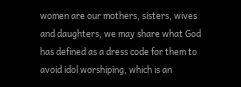women are our mothers, sisters, wives and daughters, we may share what God has defined as a dress code for them to avoid idol worshiping, which is an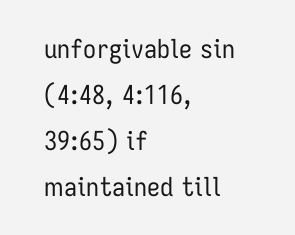unforgivable sin (4:48, 4:116, 39:65) if maintained till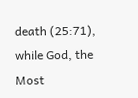death (25:71), while God, the Most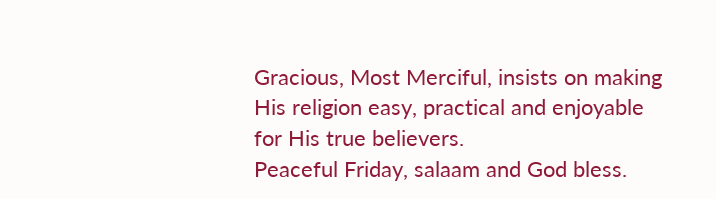Gracious, Most Merciful, insists on making His religion easy, practical and enjoyable for His true believers.
Peaceful Friday, salaam and God bless.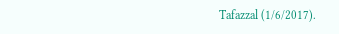Tafazzal (1/6/2017).